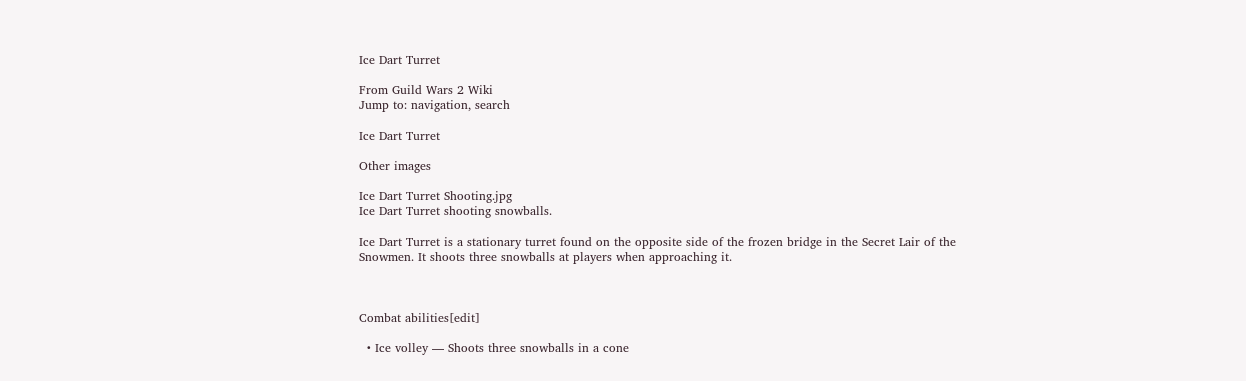Ice Dart Turret

From Guild Wars 2 Wiki
Jump to: navigation, search

Ice Dart Turret

Other images

Ice Dart Turret Shooting.jpg
Ice Dart Turret shooting snowballs.

Ice Dart Turret is a stationary turret found on the opposite side of the frozen bridge in the Secret Lair of the Snowmen. It shoots three snowballs at players when approaching it.



Combat abilities[edit]

  • Ice volley — Shoots three snowballs in a cone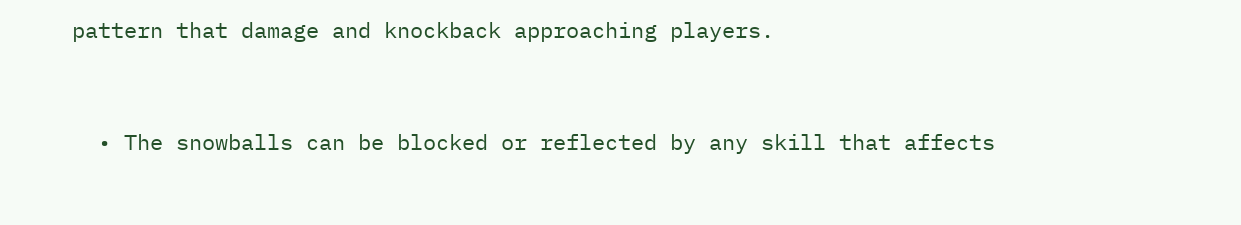pattern that damage and knockback approaching players.


  • The snowballs can be blocked or reflected by any skill that affects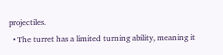projectiles.
  • The turret has a limited turning ability, meaning it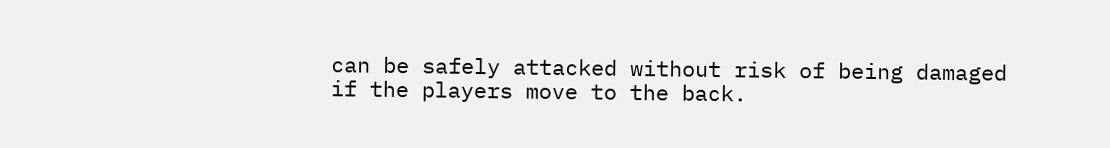can be safely attacked without risk of being damaged if the players move to the back.